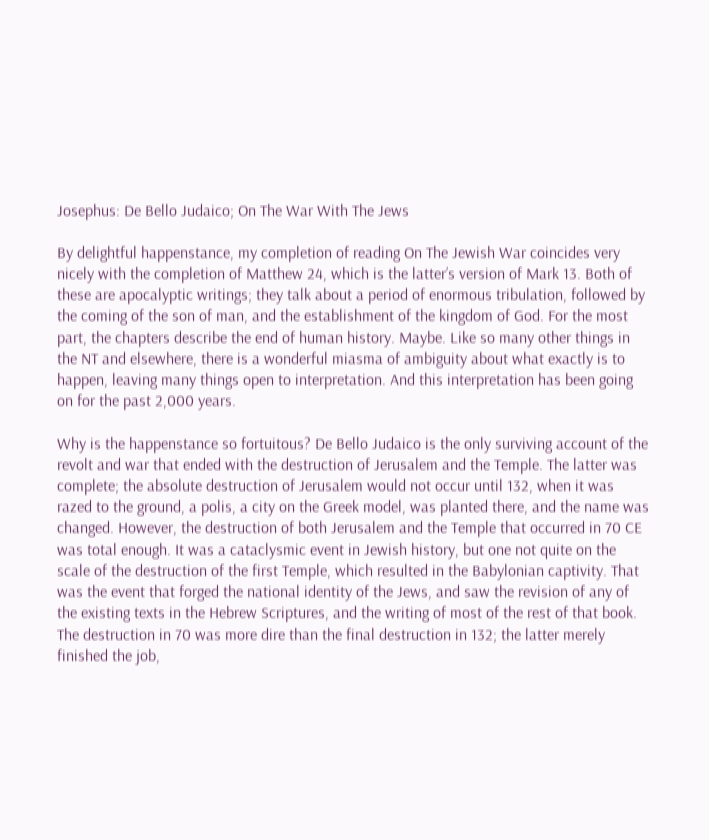Josephus: De Bello Judaico; On The War With The Jews

By delightful happenstance, my completion of reading On The Jewish War coincides very nicely with the completion of Matthew 24, which is the latter’s version of Mark 13. Both of these are apocalyptic writings; they talk about a period of enormous tribulation, followed by the coming of the son of man, and the establishment of the kingdom of God. For the most part, the chapters describe the end of human history. Maybe. Like so many other things in the NT and elsewhere, there is a wonderful miasma of ambiguity about what exactly is to happen, leaving many things open to interpretation. And this interpretation has been going on for the past 2,000 years.

Why is the happenstance so fortuitous? De Bello Judaico is the only surviving account of the revolt and war that ended with the destruction of Jerusalem and the Temple. The latter was complete; the absolute destruction of Jerusalem would not occur until 132, when it was razed to the ground, a polis, a city on the Greek model, was planted there, and the name was changed. However, the destruction of both Jerusalem and the Temple that occurred in 70 CE was total enough. It was a cataclysmic event in Jewish history, but one not quite on the scale of the destruction of the first Temple, which resulted in the Babylonian captivity. That was the event that forged the national identity of the Jews, and saw the revision of any of the existing texts in the Hebrew Scriptures, and the writing of most of the rest of that book. The destruction in 70 was more dire than the final destruction in 132; the latter merely finished the job,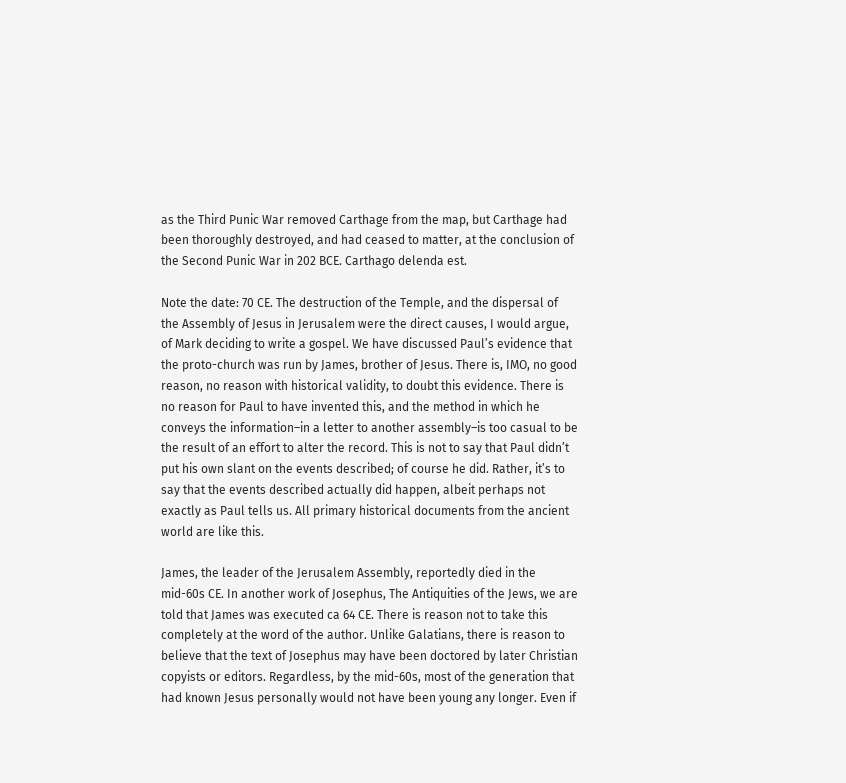as the Third Punic War removed Carthage from the map, but Carthage had been thoroughly destroyed, and had ceased to matter, at the conclusion of the Second Punic War in 202 BCE. Carthago delenda est.

Note the date: 70 CE. The destruction of the Temple, and the dispersal of the Assembly of Jesus in Jerusalem were the direct causes, I would argue, of Mark deciding to write a gospel. We have discussed Paul’s evidence that the proto-church was run by James, brother of Jesus. There is, IMO, no good reason, no reason with historical validity, to doubt this evidence. There is no reason for Paul to have invented this, and the method in which he conveys the information–in a letter to another assembly–is too casual to be the result of an effort to alter the record. This is not to say that Paul didn’t put his own slant on the events described; of course he did. Rather, it’s to say that the events described actually did happen, albeit perhaps not exactly as Paul tells us. All primary historical documents from the ancient world are like this.

James, the leader of the Jerusalem Assembly, reportedly died in the mid-60s CE. In another work of Josephus, The Antiquities of the Jews, we are told that James was executed ca 64 CE. There is reason not to take this completely at the word of the author. Unlike Galatians, there is reason to believe that the text of Josephus may have been doctored by later Christian copyists or editors. Regardless, by the mid-60s, most of the generation that had known Jesus personally would not have been young any longer. Even if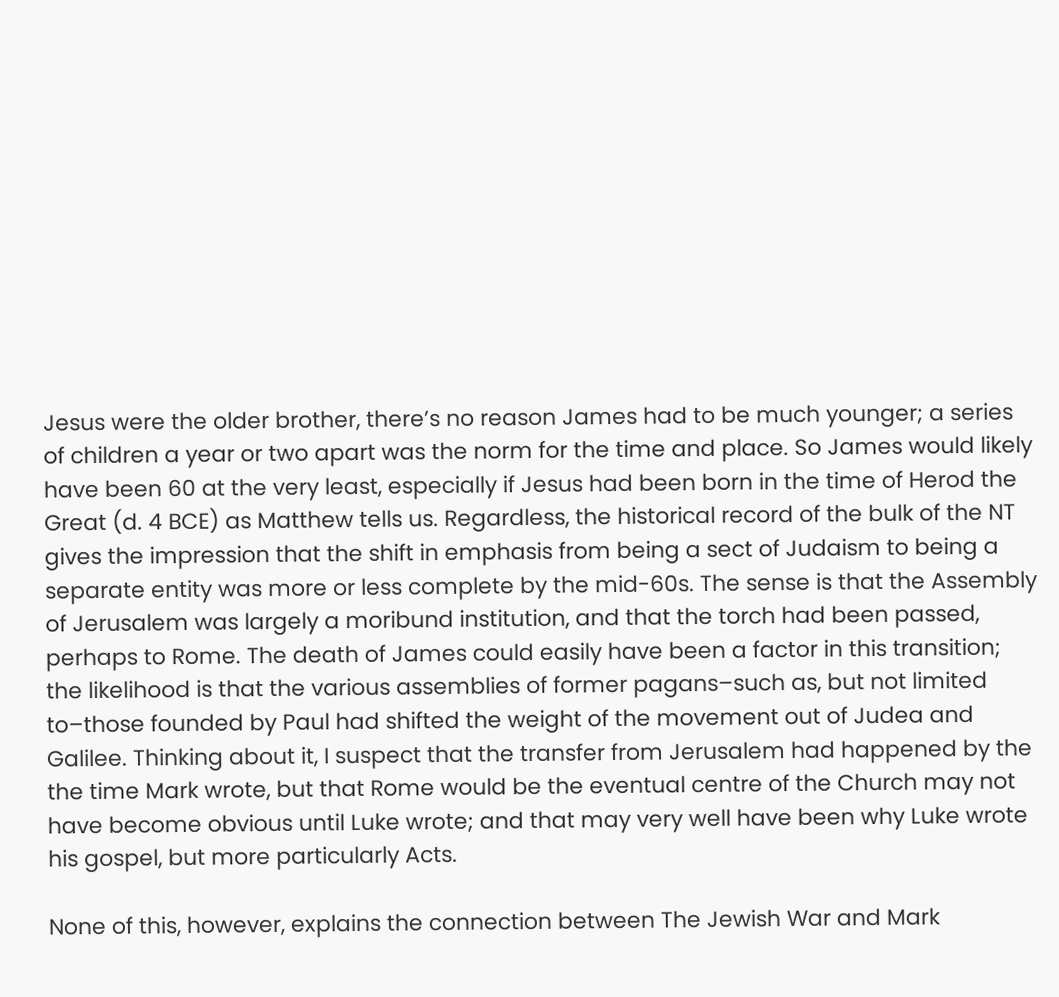Jesus were the older brother, there’s no reason James had to be much younger; a series of children a year or two apart was the norm for the time and place. So James would likely have been 60 at the very least, especially if Jesus had been born in the time of Herod the Great (d. 4 BCE) as Matthew tells us. Regardless, the historical record of the bulk of the NT gives the impression that the shift in emphasis from being a sect of Judaism to being a separate entity was more or less complete by the mid-60s. The sense is that the Assembly of Jerusalem was largely a moribund institution, and that the torch had been passed, perhaps to Rome. The death of James could easily have been a factor in this transition; the likelihood is that the various assemblies of former pagans–such as, but not limited to–those founded by Paul had shifted the weight of the movement out of Judea and Galilee. Thinking about it, I suspect that the transfer from Jerusalem had happened by the the time Mark wrote, but that Rome would be the eventual centre of the Church may not have become obvious until Luke wrote; and that may very well have been why Luke wrote his gospel, but more particularly Acts.

None of this, however, explains the connection between The Jewish War and Mark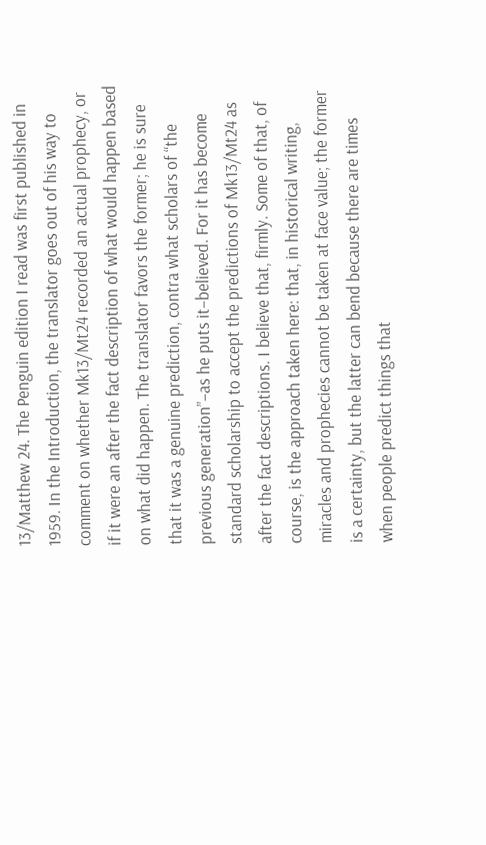13/Matthew 24. The Penguin edition I read was first published in 1959. In the Introduction, the translator goes out of his way to comment on whether Mk13/Mt24 recorded an actual prophecy, or if it were an after the fact description of what would happen based on what did happen. The translator favors the former; he is sure that it was a genuine prediction, contra what scholars of “the previous generation”–as he puts it–believed. For it has become standard scholarship to accept the predictions of Mk13/Mt24 as after the fact descriptions. I believe that, firmly. Some of that, of course, is the approach taken here: that, in historical writing, miracles and prophecies cannot be taken at face value; the former is a certainty, but the latter can bend because there are times when people predict things that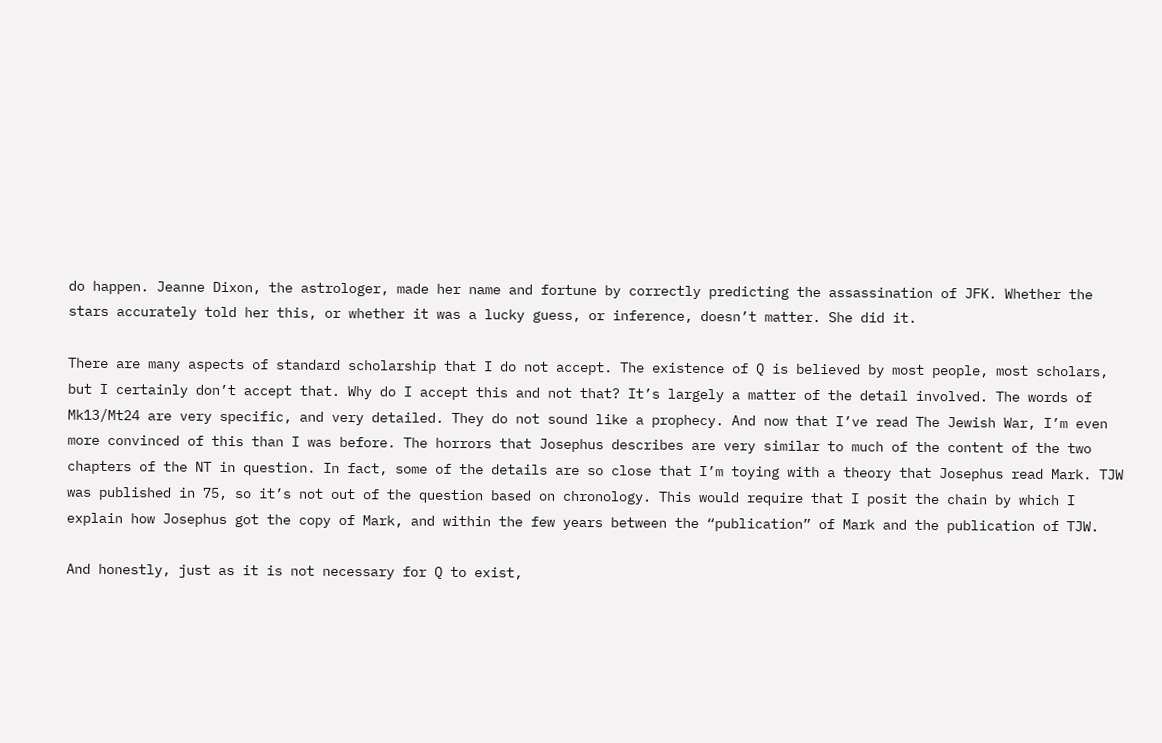do happen. Jeanne Dixon, the astrologer, made her name and fortune by correctly predicting the assassination of JFK. Whether the stars accurately told her this, or whether it was a lucky guess, or inference, doesn’t matter. She did it.

There are many aspects of standard scholarship that I do not accept. The existence of Q is believed by most people, most scholars, but I certainly don’t accept that. Why do I accept this and not that? It’s largely a matter of the detail involved. The words of Mk13/Mt24 are very specific, and very detailed. They do not sound like a prophecy. And now that I’ve read The Jewish War, I’m even more convinced of this than I was before. The horrors that Josephus describes are very similar to much of the content of the two chapters of the NT in question. In fact, some of the details are so close that I’m toying with a theory that Josephus read Mark. TJW was published in 75, so it’s not out of the question based on chronology. This would require that I posit the chain by which I explain how Josephus got the copy of Mark, and within the few years between the “publication” of Mark and the publication of TJW.

And honestly, just as it is not necessary for Q to exist,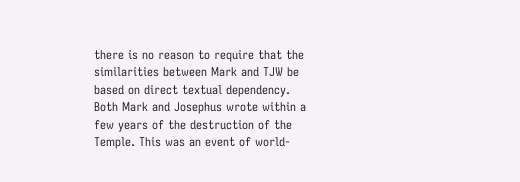there is no reason to require that the similarities between Mark and TJW be based on direct textual dependency. Both Mark and Josephus wrote within a few years of the destruction of the Temple. This was an event of world-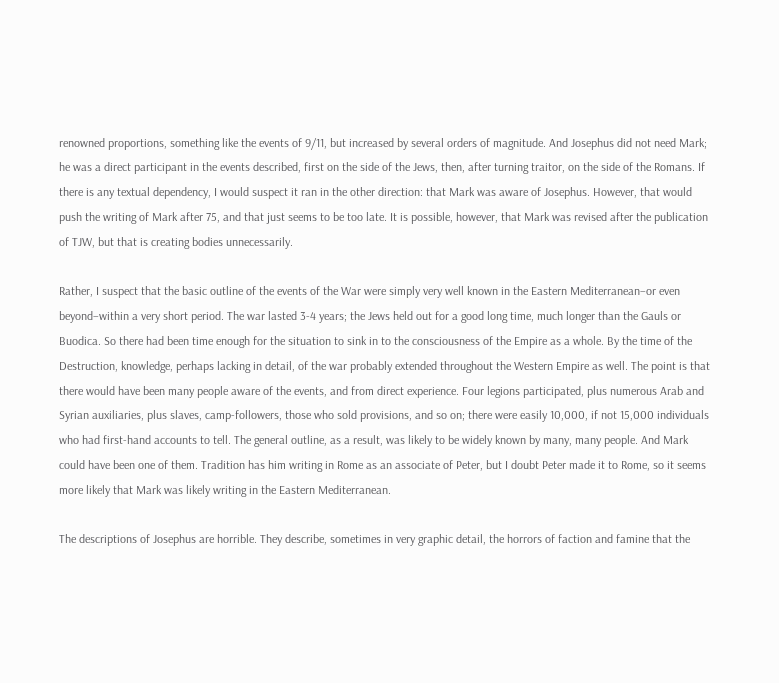renowned proportions, something like the events of 9/11, but increased by several orders of magnitude. And Josephus did not need Mark; he was a direct participant in the events described, first on the side of the Jews, then, after turning traitor, on the side of the Romans. If there is any textual dependency, I would suspect it ran in the other direction: that Mark was aware of Josephus. However, that would push the writing of Mark after 75, and that just seems to be too late. It is possible, however, that Mark was revised after the publication of TJW, but that is creating bodies unnecessarily.

Rather, I suspect that the basic outline of the events of the War were simply very well known in the Eastern Mediterranean–or even beyond–within a very short period. The war lasted 3-4 years; the Jews held out for a good long time, much longer than the Gauls or Buodica. So there had been time enough for the situation to sink in to the consciousness of the Empire as a whole. By the time of the Destruction, knowledge, perhaps lacking in detail, of the war probably extended throughout the Western Empire as well. The point is that there would have been many people aware of the events, and from direct experience. Four legions participated, plus numerous Arab and Syrian auxiliaries, plus slaves, camp-followers, those who sold provisions, and so on; there were easily 10,000, if not 15,000 individuals who had first-hand accounts to tell. The general outline, as a result, was likely to be widely known by many, many people. And Mark could have been one of them. Tradition has him writing in Rome as an associate of Peter, but I doubt Peter made it to Rome, so it seems more likely that Mark was likely writing in the Eastern Mediterranean.

The descriptions of Josephus are horrible. They describe, sometimes in very graphic detail, the horrors of faction and famine that the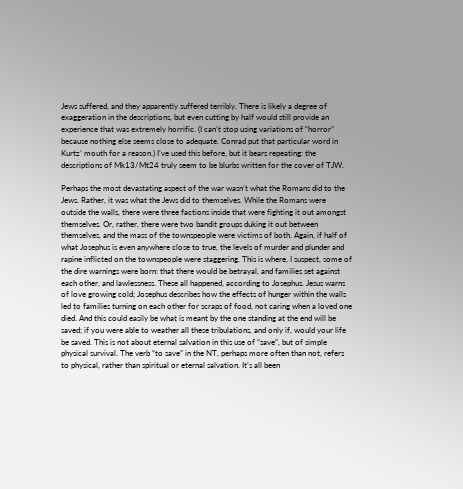Jews suffered, and they apparently suffered terribly. There is likely a degree of exaggeration in the descriptions, but even cutting by half would still provide an experience that was extremely horrific. (I can’t stop using variations of “horror” because nothing else seems close to adequate. Conrad put that particular word in Kurtz’ mouth for a reason.) I’ve used this before, but it bears repeating: the descriptions of Mk13/Mt24 truly seem to be blurbs written for the cover of TJW.

Perhaps the most devastating aspect of the war wasn’t what the Romans did to the Jews. Rather, it was what the Jews did to themselves. While the Romans were outside the walls, there were three factions inside that were fighting it out amongst themselves. Or, rather, there were two bandit groups duking it out between themselves, and the mass of the townspeople were victims of both. Again, if half of what Josephus is even anywhere close to true, the levels of murder and plunder and rapine inflicted on the townspeople were staggering. This is where, I suspect, some of the dire warnings were born: that there would be betrayal, and families set against each other, and lawlessness. These all happened, according to Josephus. Jesus warns of love growing cold; Josephus describes how the effects of hunger within the walls led to families turning on each other for scraps of food, not caring when a loved one died. And this could easily be what is meant by the one standing at the end will be saved; if you were able to weather all these tribulations, and only if, would your life be saved. This is not about eternal salvation in this use of “save”, but of simple physical survival. The verb “to save” in the NT, perhaps more often than not, refers to physical, rather than spiritual or eternal salvation. It’s all been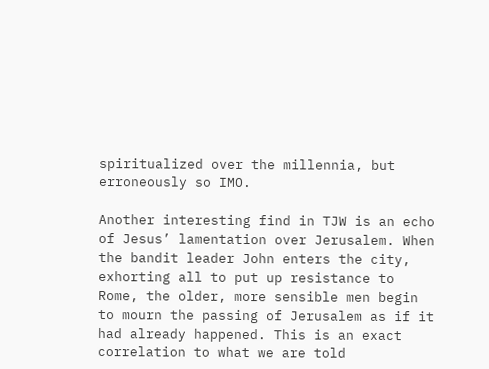spiritualized over the millennia, but erroneously so IMO.

Another interesting find in TJW is an echo of Jesus’ lamentation over Jerusalem. When the bandit leader John enters the city, exhorting all to put up resistance to Rome, the older, more sensible men begin to mourn the passing of Jerusalem as if it had already happened. This is an exact correlation to what we are told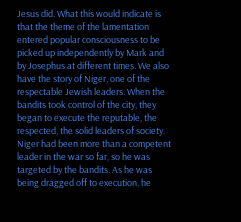Jesus did. What this would indicate is that the theme of the lamentation entered popular consciousness to be picked up independently by Mark and by Josephus at different times. We also have the story of Niger, one of the respectable Jewish leaders. When the bandits took control of the city, they began to execute the reputable, the respected, the solid leaders of society. Niger had been more than a competent leader in the war so far, so he was targeted by the bandits. As he was being dragged off to execution, he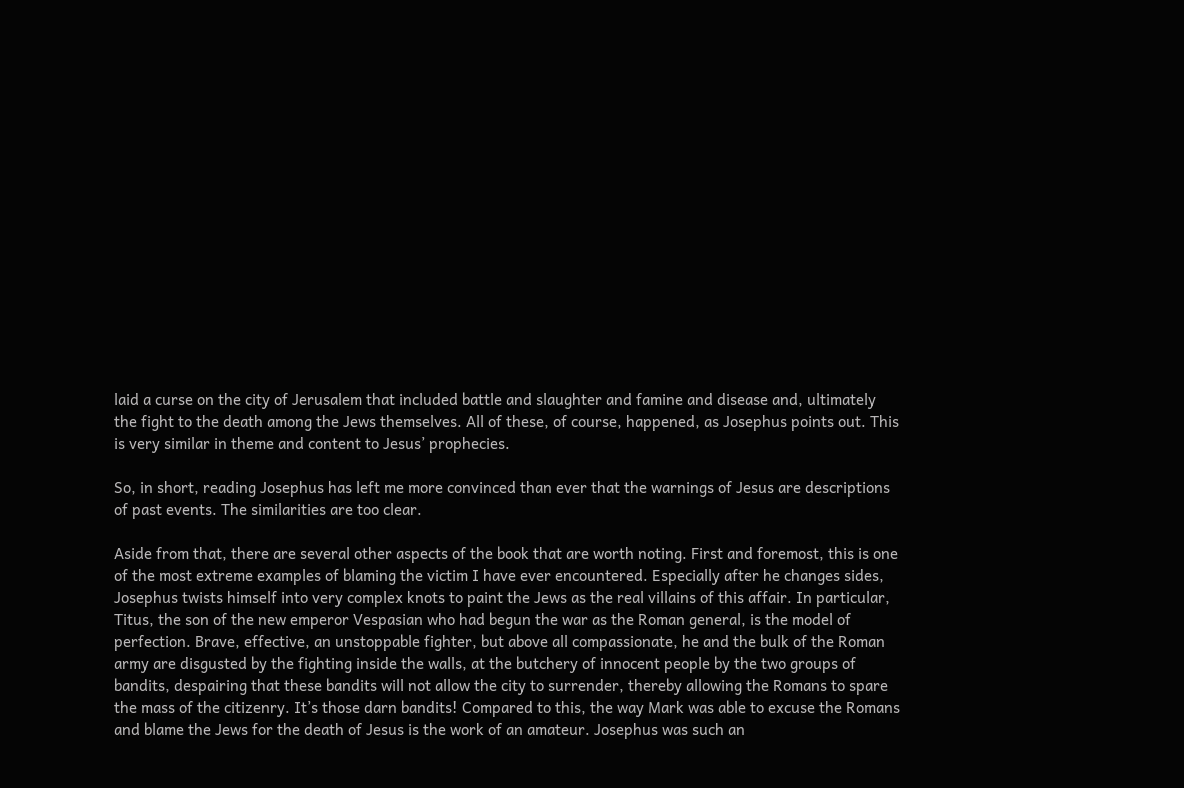laid a curse on the city of Jerusalem that included battle and slaughter and famine and disease and, ultimately the fight to the death among the Jews themselves. All of these, of course, happened, as Josephus points out. This is very similar in theme and content to Jesus’ prophecies.

So, in short, reading Josephus has left me more convinced than ever that the warnings of Jesus are descriptions of past events. The similarities are too clear.

Aside from that, there are several other aspects of the book that are worth noting. First and foremost, this is one of the most extreme examples of blaming the victim I have ever encountered. Especially after he changes sides, Josephus twists himself into very complex knots to paint the Jews as the real villains of this affair. In particular, Titus, the son of the new emperor Vespasian who had begun the war as the Roman general, is the model of perfection. Brave, effective, an unstoppable fighter, but above all compassionate, he and the bulk of the Roman army are disgusted by the fighting inside the walls, at the butchery of innocent people by the two groups of bandits, despairing that these bandits will not allow the city to surrender, thereby allowing the Romans to spare the mass of the citizenry. It’s those darn bandits! Compared to this, the way Mark was able to excuse the Romans and blame the Jews for the death of Jesus is the work of an amateur. Josephus was such an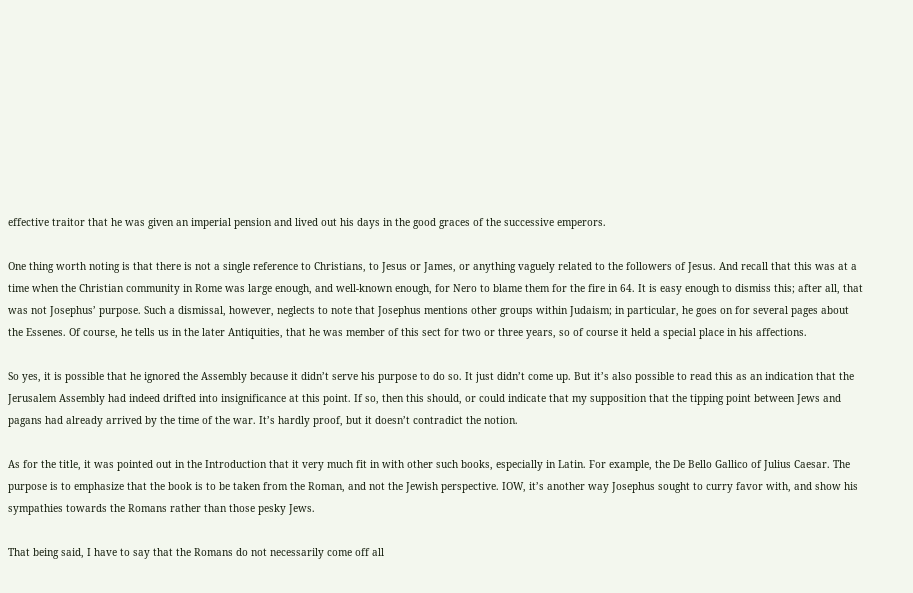effective traitor that he was given an imperial pension and lived out his days in the good graces of the successive emperors.

One thing worth noting is that there is not a single reference to Christians, to Jesus or James, or anything vaguely related to the followers of Jesus. And recall that this was at a time when the Christian community in Rome was large enough, and well-known enough, for Nero to blame them for the fire in 64. It is easy enough to dismiss this; after all, that was not Josephus’ purpose. Such a dismissal, however, neglects to note that Josephus mentions other groups within Judaism; in particular, he goes on for several pages about the Essenes. Of course, he tells us in the later Antiquities, that he was member of this sect for two or three years, so of course it held a special place in his affections.

So yes, it is possible that he ignored the Assembly because it didn’t serve his purpose to do so. It just didn’t come up. But it’s also possible to read this as an indication that the Jerusalem Assembly had indeed drifted into insignificance at this point. If so, then this should, or could indicate that my supposition that the tipping point between Jews and pagans had already arrived by the time of the war. It’s hardly proof, but it doesn’t contradict the notion.

As for the title, it was pointed out in the Introduction that it very much fit in with other such books, especially in Latin. For example, the De Bello Gallico of Julius Caesar. The purpose is to emphasize that the book is to be taken from the Roman, and not the Jewish perspective. IOW, it’s another way Josephus sought to curry favor with, and show his sympathies towards the Romans rather than those pesky Jews.

That being said, I have to say that the Romans do not necessarily come off all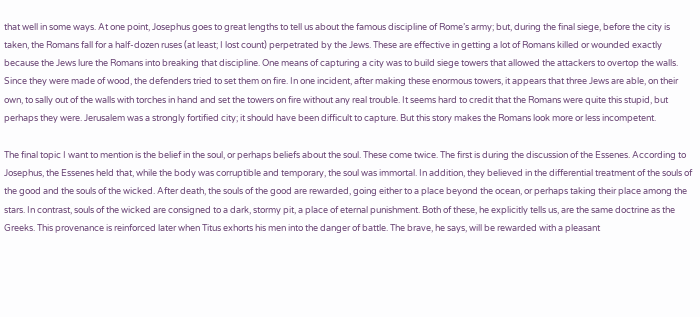that well in some ways. At one point, Josephus goes to great lengths to tell us about the famous discipline of Rome’s army; but, during the final siege, before the city is taken, the Romans fall for a half-dozen ruses (at least; I lost count) perpetrated by the Jews. These are effective in getting a lot of Romans killed or wounded exactly because the Jews lure the Romans into breaking that discipline. One means of capturing a city was to build siege towers that allowed the attackers to overtop the walls. Since they were made of wood, the defenders tried to set them on fire. In one incident, after making these enormous towers, it appears that three Jews are able, on their own, to sally out of the walls with torches in hand and set the towers on fire without any real trouble. It seems hard to credit that the Romans were quite this stupid, but perhaps they were. Jerusalem was a strongly fortified city; it should have been difficult to capture. But this story makes the Romans look more or less incompetent.

The final topic I want to mention is the belief in the soul, or perhaps beliefs about the soul. These come twice. The first is during the discussion of the Essenes. According to Josephus, the Essenes held that, while the body was corruptible and temporary, the soul was immortal. In addition, they believed in the differential treatment of the souls of the good and the souls of the wicked. After death, the souls of the good are rewarded, going either to a place beyond the ocean, or perhaps taking their place among the stars. In contrast, souls of the wicked are consigned to a dark, stormy pit, a place of eternal punishment. Both of these, he explicitly tells us, are the same doctrine as the Greeks. This provenance is reinforced later when Titus exhorts his men into the danger of battle. The brave, he says, will be rewarded with a pleasant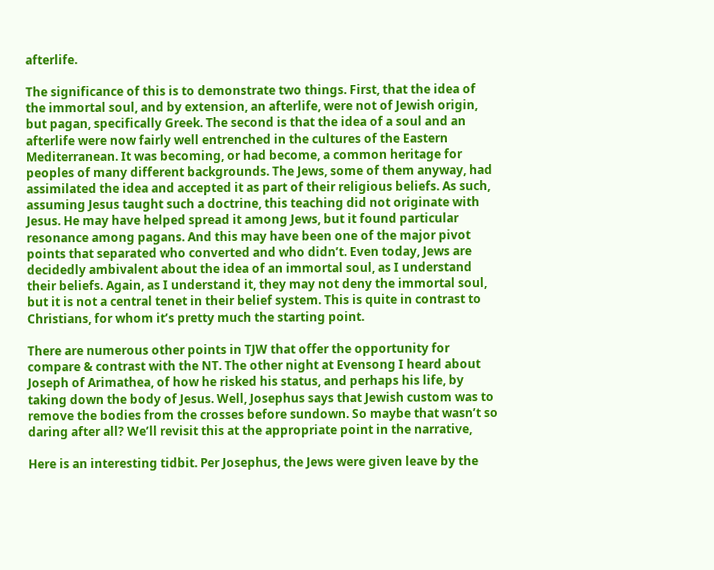afterlife.

The significance of this is to demonstrate two things. First, that the idea of the immortal soul, and by extension, an afterlife, were not of Jewish origin, but pagan, specifically Greek. The second is that the idea of a soul and an afterlife were now fairly well entrenched in the cultures of the Eastern Mediterranean. It was becoming, or had become, a common heritage for peoples of many different backgrounds. The Jews, some of them anyway, had assimilated the idea and accepted it as part of their religious beliefs. As such, assuming Jesus taught such a doctrine, this teaching did not originate with Jesus. He may have helped spread it among Jews, but it found particular resonance among pagans. And this may have been one of the major pivot points that separated who converted and who didn’t. Even today, Jews are decidedly ambivalent about the idea of an immortal soul, as I understand their beliefs. Again, as I understand it, they may not deny the immortal soul, but it is not a central tenet in their belief system. This is quite in contrast to Christians, for whom it’s pretty much the starting point.

There are numerous other points in TJW that offer the opportunity for compare & contrast with the NT. The other night at Evensong I heard about Joseph of Arimathea, of how he risked his status, and perhaps his life, by taking down the body of Jesus. Well, Josephus says that Jewish custom was to remove the bodies from the crosses before sundown. So maybe that wasn’t so daring after all? We’ll revisit this at the appropriate point in the narrative,

Here is an interesting tidbit. Per Josephus, the Jews were given leave by the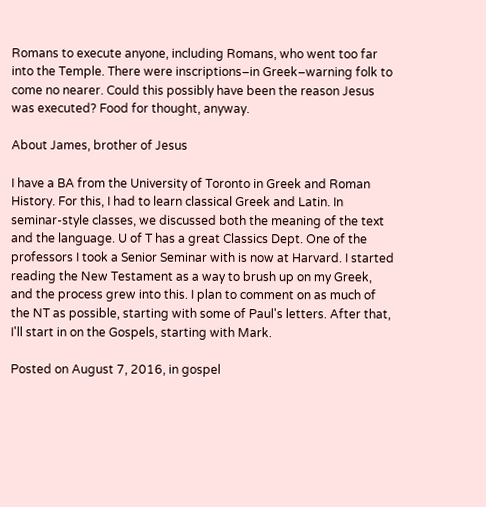Romans to execute anyone, including Romans, who went too far into the Temple. There were inscriptions–in Greek–warning folk to come no nearer. Could this possibly have been the reason Jesus was executed? Food for thought, anyway.

About James, brother of Jesus

I have a BA from the University of Toronto in Greek and Roman History. For this, I had to learn classical Greek and Latin. In seminar-style classes, we discussed both the meaning of the text and the language. U of T has a great Classics Dept. One of the professors I took a Senior Seminar with is now at Harvard. I started reading the New Testament as a way to brush up on my Greek, and the process grew into this. I plan to comment on as much of the NT as possible, starting with some of Paul's letters. After that, I'll start in on the Gospels, starting with Mark.

Posted on August 7, 2016, in gospel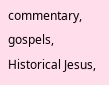commentary, gospels, Historical Jesus,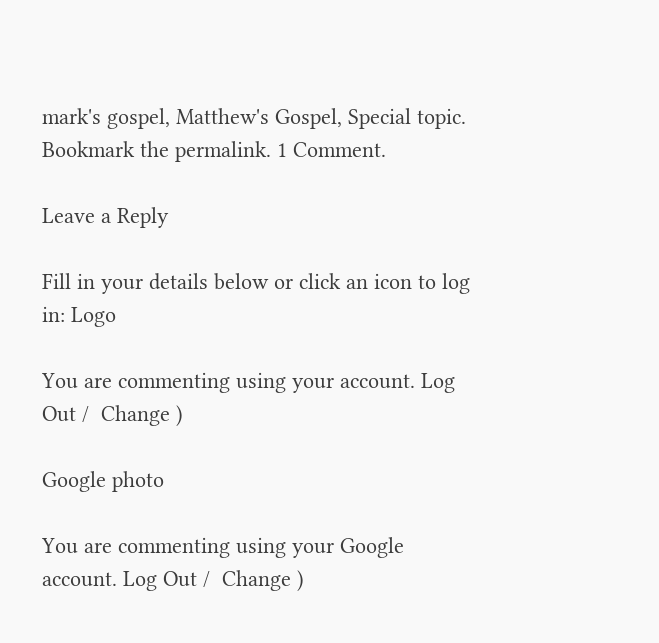mark's gospel, Matthew's Gospel, Special topic. Bookmark the permalink. 1 Comment.

Leave a Reply

Fill in your details below or click an icon to log in: Logo

You are commenting using your account. Log Out /  Change )

Google photo

You are commenting using your Google account. Log Out /  Change )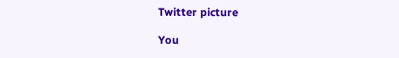Twitter picture

You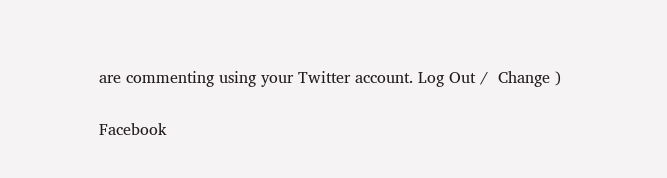are commenting using your Twitter account. Log Out /  Change )

Facebook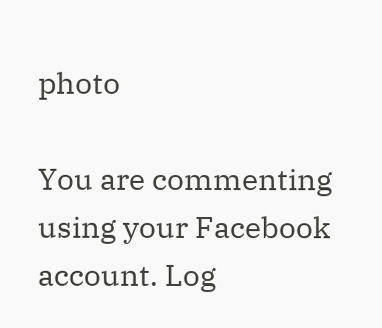photo

You are commenting using your Facebook account. Log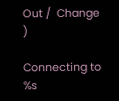Out /  Change )

Connecting to %s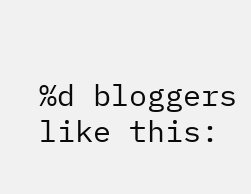%d bloggers like this: